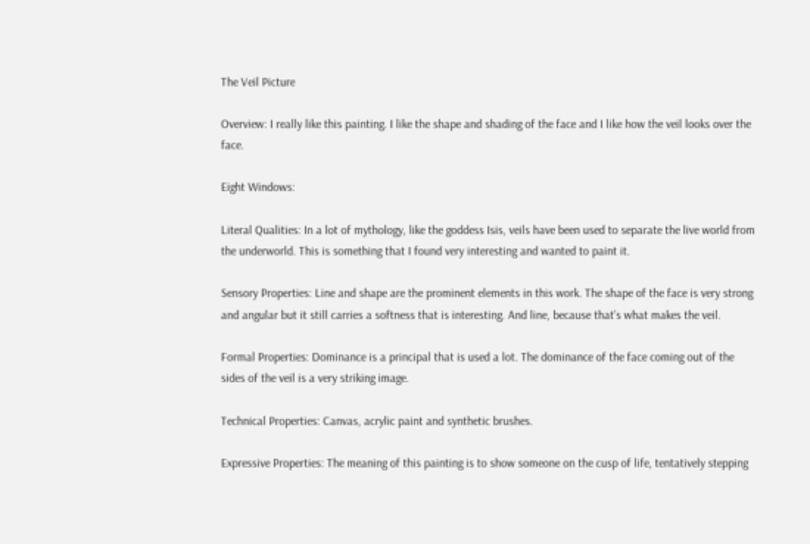The Veil Picture

Overview: I really like this painting. I like the shape and shading of the face and I like how the veil looks over the face.

Eight Windows:

Literal Qualities: In a lot of mythology, like the goddess Isis, veils have been used to separate the live world from the underworld. This is something that I found very interesting and wanted to paint it.

Sensory Properties: Line and shape are the prominent elements in this work. The shape of the face is very strong and angular but it still carries a softness that is interesting. And line, because that’s what makes the veil.

Formal Properties: Dominance is a principal that is used a lot. The dominance of the face coming out of the sides of the veil is a very striking image.

Technical Properties: Canvas, acrylic paint and synthetic brushes.

Expressive Properties: The meaning of this painting is to show someone on the cusp of life, tentatively stepping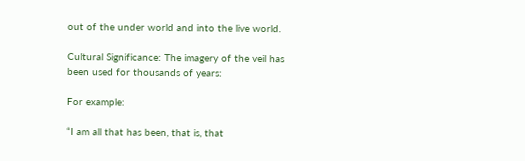out of the under world and into the live world.

Cultural Significance: The imagery of the veil has been used for thousands of years:

For example:

“I am all that has been, that is, that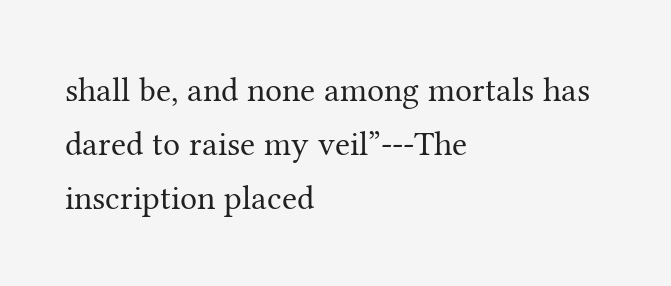shall be, and none among mortals has dared to raise my veil”---The inscription placed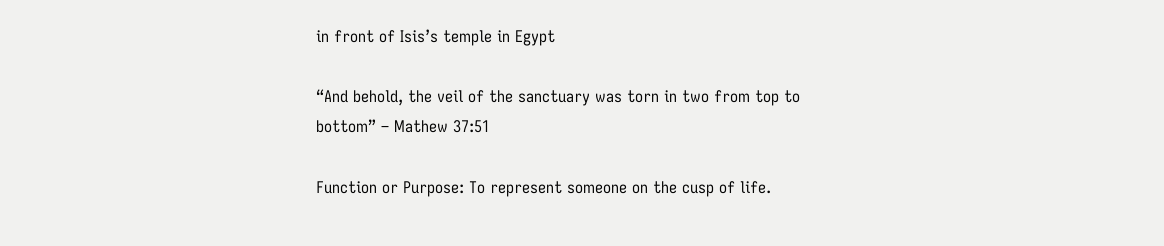in front of Isis’s temple in Egypt

“And behold, the veil of the sanctuary was torn in two from top to bottom” – Mathew 37:51

Function or Purpose: To represent someone on the cusp of life.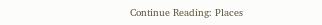Continue Reading: Places